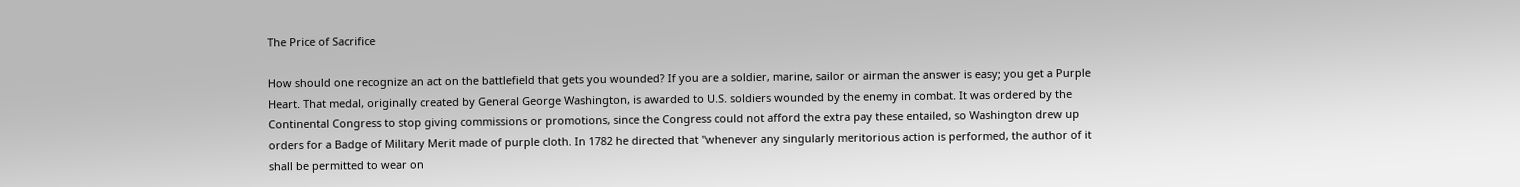The Price of Sacrifice

How should one recognize an act on the battlefield that gets you wounded? If you are a soldier, marine, sailor or airman the answer is easy; you get a Purple Heart. That medal, originally created by General George Washington, is awarded to U.S. soldiers wounded by the enemy in combat. It was ordered by the Continental Congress to stop giving commissions or promotions, since the Congress could not afford the extra pay these entailed, so Washington drew up orders for a Badge of Military Merit made of purple cloth. In 1782 he directed that "whenever any singularly meritorious action is performed, the author of it shall be permitted to wear on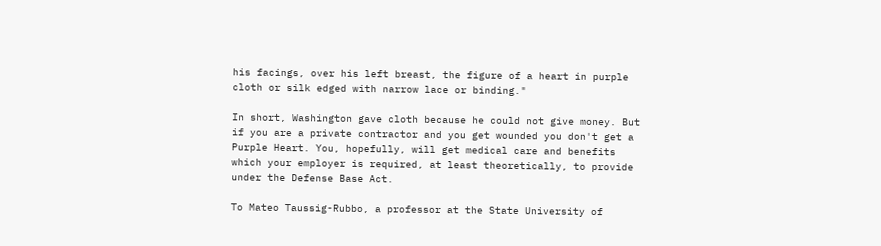his facings, over his left breast, the figure of a heart in purple cloth or silk edged with narrow lace or binding."

In short, Washington gave cloth because he could not give money. But if you are a private contractor and you get wounded you don't get a Purple Heart. You, hopefully, will get medical care and benefits which your employer is required, at least theoretically, to provide under the Defense Base Act.

To Mateo Taussig-Rubbo, a professor at the State University of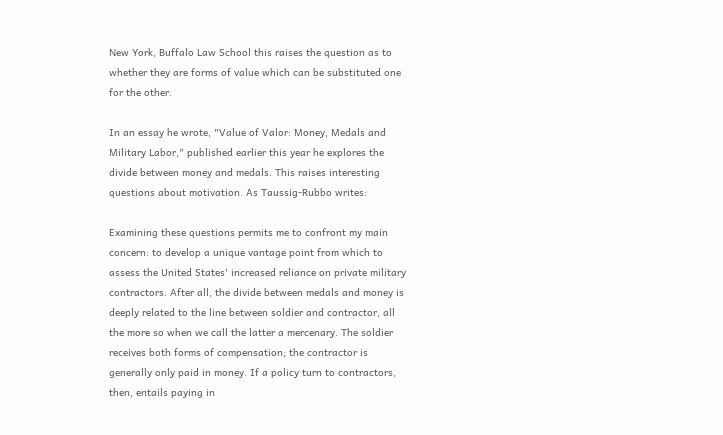New York, Buffalo Law School this raises the question as to whether they are forms of value which can be substituted one for the other.

In an essay he wrote, "Value of Valor: Money, Medals and Military Labor," published earlier this year he explores the divide between money and medals. This raises interesting questions about motivation. As Taussig-Rubbo writes:

Examining these questions permits me to confront my main concern: to develop a unique vantage point from which to assess the United States' increased reliance on private military contractors. After all, the divide between medals and money is deeply related to the line between soldier and contractor, all the more so when we call the latter a mercenary. The soldier receives both forms of compensation; the contractor is generally only paid in money. If a policy turn to contractors, then, entails paying in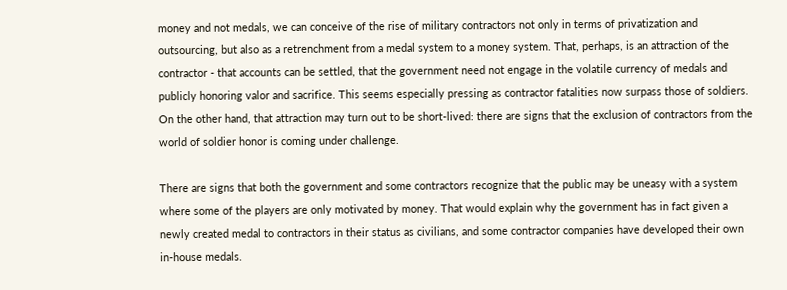money and not medals, we can conceive of the rise of military contractors not only in terms of privatization and outsourcing, but also as a retrenchment from a medal system to a money system. That, perhaps, is an attraction of the contractor - that accounts can be settled, that the government need not engage in the volatile currency of medals and publicly honoring valor and sacrifice. This seems especially pressing as contractor fatalities now surpass those of soldiers. On the other hand, that attraction may turn out to be short-lived: there are signs that the exclusion of contractors from the world of soldier honor is coming under challenge.

There are signs that both the government and some contractors recognize that the public may be uneasy with a system where some of the players are only motivated by money. That would explain why the government has in fact given a newly created medal to contractors in their status as civilians, and some contractor companies have developed their own in-house medals.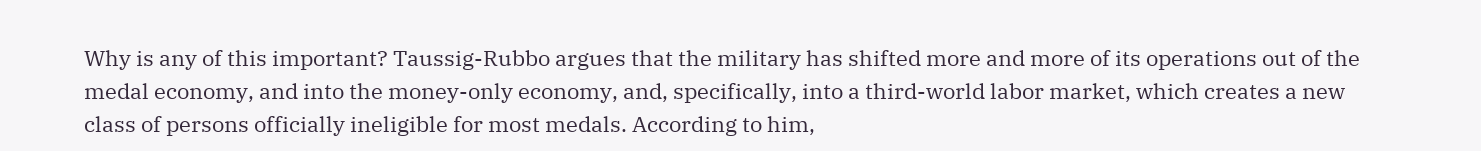Why is any of this important? Taussig-Rubbo argues that the military has shifted more and more of its operations out of the medal economy, and into the money-only economy, and, specifically, into a third-world labor market, which creates a new class of persons officially ineligible for most medals. According to him,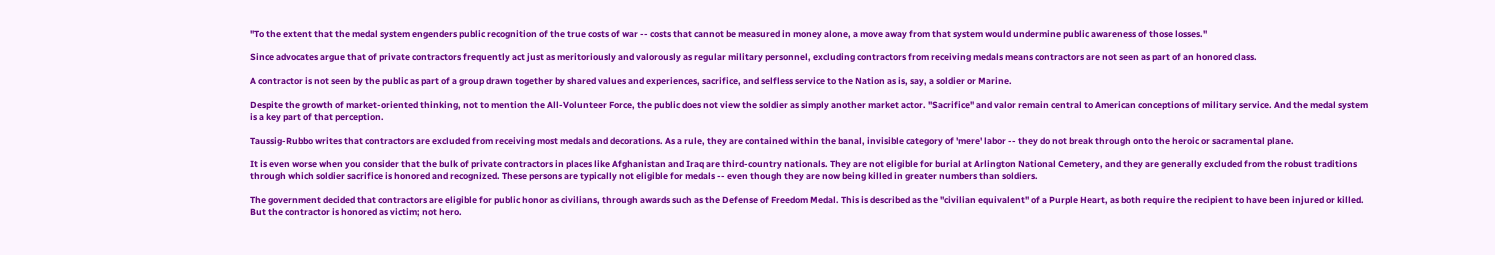"To the extent that the medal system engenders public recognition of the true costs of war -- costs that cannot be measured in money alone, a move away from that system would undermine public awareness of those losses."

Since advocates argue that of private contractors frequently act just as meritoriously and valorously as regular military personnel, excluding contractors from receiving medals means contractors are not seen as part of an honored class.

A contractor is not seen by the public as part of a group drawn together by shared values and experiences, sacrifice, and selfless service to the Nation as is, say, a soldier or Marine.

Despite the growth of market-oriented thinking, not to mention the All-Volunteer Force, the public does not view the soldier as simply another market actor. "Sacrifice" and valor remain central to American conceptions of military service. And the medal system is a key part of that perception.

Taussig-Rubbo writes that contractors are excluded from receiving most medals and decorations. As a rule, they are contained within the banal, invisible category of 'mere' labor -- they do not break through onto the heroic or sacramental plane.

It is even worse when you consider that the bulk of private contractors in places like Afghanistan and Iraq are third-country nationals. They are not eligible for burial at Arlington National Cemetery, and they are generally excluded from the robust traditions through which soldier sacrifice is honored and recognized. These persons are typically not eligible for medals -- even though they are now being killed in greater numbers than soldiers.

The government decided that contractors are eligible for public honor as civilians, through awards such as the Defense of Freedom Medal. This is described as the "civilian equivalent" of a Purple Heart, as both require the recipient to have been injured or killed. But the contractor is honored as victim; not hero.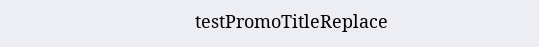testPromoTitleReplace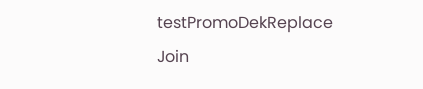testPromoDekReplace Join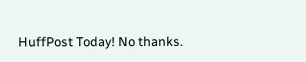HuffPost Today! No thanks.